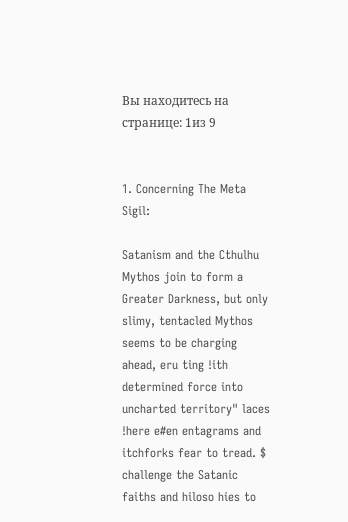Вы находитесь на странице: 1из 9


1. Concerning The Meta Sigil:

Satanism and the Cthulhu Mythos join to form a Greater Darkness, but only slimy, tentacled Mythos seems to be charging ahead, eru ting !ith determined force into uncharted territory" laces !here e#en entagrams and itchforks fear to tread. $ challenge the Satanic faiths and hiloso hies to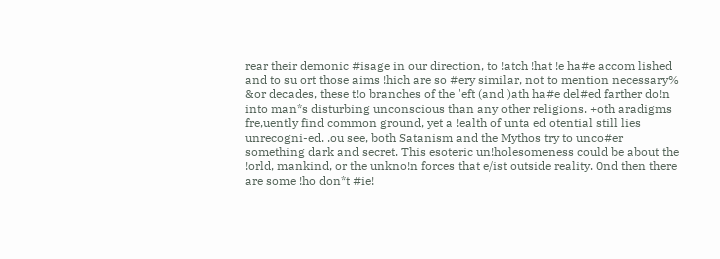rear their demonic #isage in our direction, to !atch !hat !e ha#e accom lished and to su ort those aims !hich are so #ery similar, not to mention necessary% &or decades, these t!o branches of the 'eft (and )ath ha#e del#ed farther do!n into man*s disturbing unconscious than any other religions. +oth aradigms fre,uently find common ground, yet a !ealth of unta ed otential still lies unrecogni-ed. .ou see, both Satanism and the Mythos try to unco#er something dark and secret. This esoteric un!holesomeness could be about the !orld, mankind, or the unkno!n forces that e/ist outside reality. 0nd then there are some !ho don*t #ie!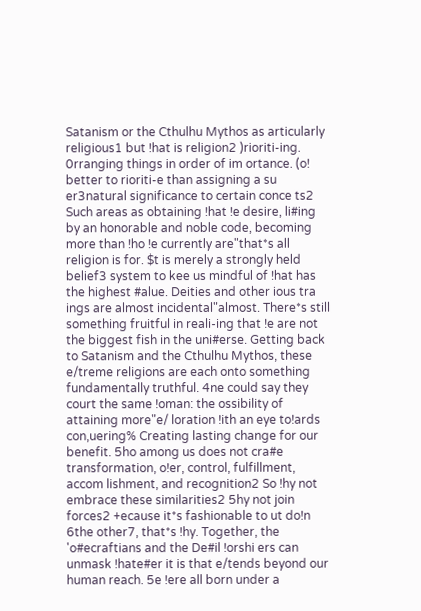Satanism or the Cthulhu Mythos as articularly religious1 but !hat is religion2 )rioriti-ing. 0rranging things in order of im ortance. (o! better to rioriti-e than assigning a su er3natural significance to certain conce ts2 Such areas as obtaining !hat !e desire, li#ing by an honorable and noble code, becoming more than !ho !e currently are"that*s all religion is for. $t is merely a strongly held belief3 system to kee us mindful of !hat has the highest #alue. Deities and other ious tra ings are almost incidental"almost. There*s still something fruitful in reali-ing that !e are not the biggest fish in the uni#erse. Getting back to Satanism and the Cthulhu Mythos, these e/treme religions are each onto something fundamentally truthful. 4ne could say they court the same !oman: the ossibility of attaining more"e/ loration !ith an eye to!ards con,uering% Creating lasting change for our benefit. 5ho among us does not cra#e transformation, o!er, control, fulfillment, accom lishment, and recognition2 So !hy not embrace these similarities2 5hy not join forces2 +ecause it*s fashionable to ut do!n 6the other7, that*s !hy. Together, the 'o#ecraftians and the De#il !orshi ers can unmask !hate#er it is that e/tends beyond our human reach. 5e !ere all born under a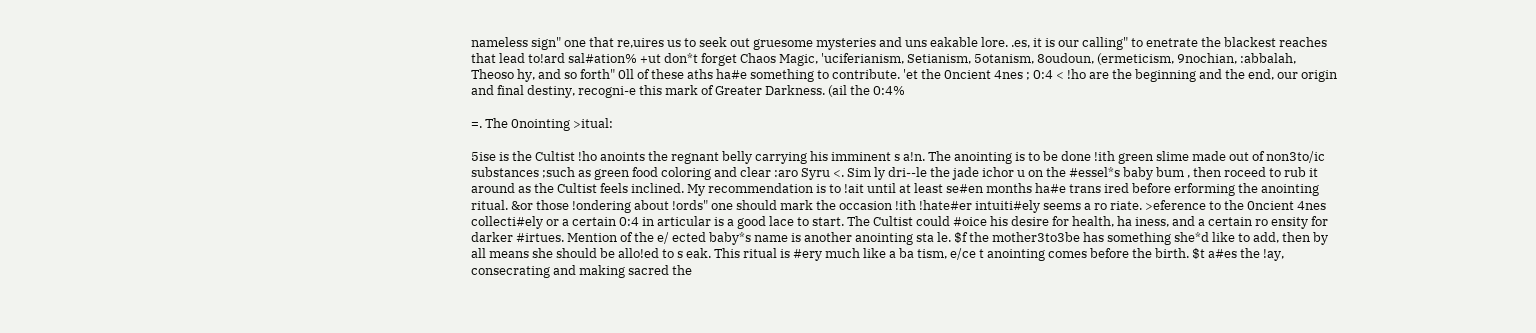nameless sign" one that re,uires us to seek out gruesome mysteries and uns eakable lore. .es, it is our calling" to enetrate the blackest reaches that lead to!ard sal#ation% +ut don*t forget Chaos Magic, 'uciferianism, Setianism, 5otanism, 8oudoun, (ermeticism, 9nochian, :abbalah, Theoso hy, and so forth" 0ll of these aths ha#e something to contribute. 'et the 0ncient 4nes ; 0:4 < !ho are the beginning and the end, our origin and final destiny, recogni-e this mark of Greater Darkness. (ail the 0:4%

=. The 0nointing >itual:

5ise is the Cultist !ho anoints the regnant belly carrying his imminent s a!n. The anointing is to be done !ith green slime made out of non3to/ic substances ;such as green food coloring and clear :aro Syru <. Sim ly dri--le the jade ichor u on the #essel*s baby bum , then roceed to rub it around as the Cultist feels inclined. My recommendation is to !ait until at least se#en months ha#e trans ired before erforming the anointing ritual. &or those !ondering about !ords" one should mark the occasion !ith !hate#er intuiti#ely seems a ro riate. >eference to the 0ncient 4nes collecti#ely or a certain 0:4 in articular is a good lace to start. The Cultist could #oice his desire for health, ha iness, and a certain ro ensity for darker #irtues. Mention of the e/ ected baby*s name is another anointing sta le. $f the mother3to3be has something she*d like to add, then by all means she should be allo!ed to s eak. This ritual is #ery much like a ba tism, e/ce t anointing comes before the birth. $t a#es the !ay, consecrating and making sacred the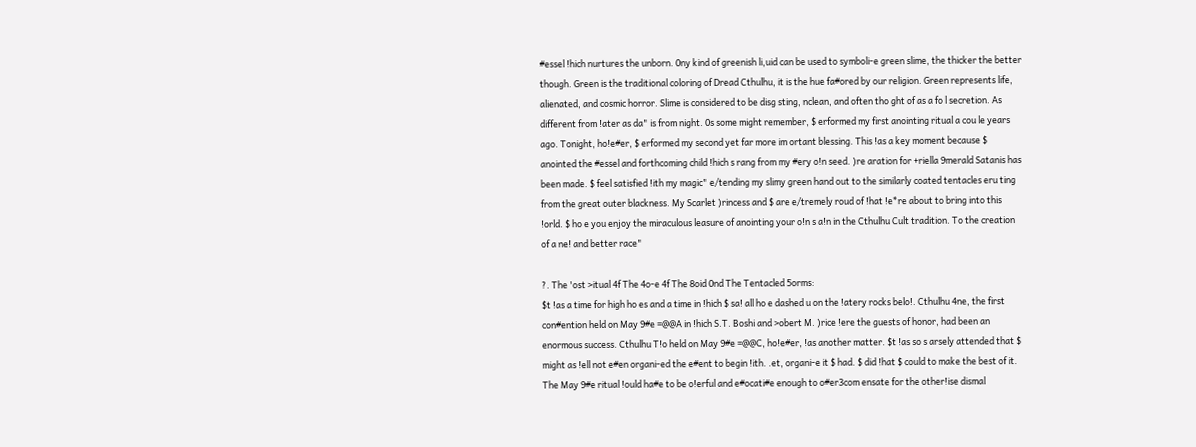#essel !hich nurtures the unborn. 0ny kind of greenish li,uid can be used to symboli-e green slime, the thicker the better though. Green is the traditional coloring of Dread Cthulhu, it is the hue fa#ored by our religion. Green represents life, alienated, and cosmic horror. Slime is considered to be disg sting, nclean, and often tho ght of as a fo l secretion. As different from !ater as da" is from night. 0s some might remember, $ erformed my first anointing ritual a cou le years ago. Tonight, ho!e#er, $ erformed my second yet far more im ortant blessing. This !as a key moment because $ anointed the #essel and forthcoming child !hich s rang from my #ery o!n seed. )re aration for +riella 9merald Satanis has been made. $ feel satisfied !ith my magic" e/tending my slimy green hand out to the similarly coated tentacles eru ting from the great outer blackness. My Scarlet )rincess and $ are e/tremely roud of !hat !e*re about to bring into this !orld. $ ho e you enjoy the miraculous leasure of anointing your o!n s a!n in the Cthulhu Cult tradition. To the creation of a ne! and better race"

?. The 'ost >itual 4f The 4o-e 4f The 8oid 0nd The Tentacled 5orms:
$t !as a time for high ho es and a time in !hich $ sa! all ho e dashed u on the !atery rocks belo!. Cthulhu 4ne, the first con#ention held on May 9#e =@@A in !hich S.T. Boshi and >obert M. )rice !ere the guests of honor, had been an enormous success. Cthulhu T!o held on May 9#e =@@C, ho!e#er, !as another matter. $t !as so s arsely attended that $ might as !ell not e#en organi-ed the e#ent to begin !ith. .et, organi-e it $ had. $ did !hat $ could to make the best of it. The May 9#e ritual !ould ha#e to be o!erful and e#ocati#e enough to o#er3com ensate for the other!ise dismal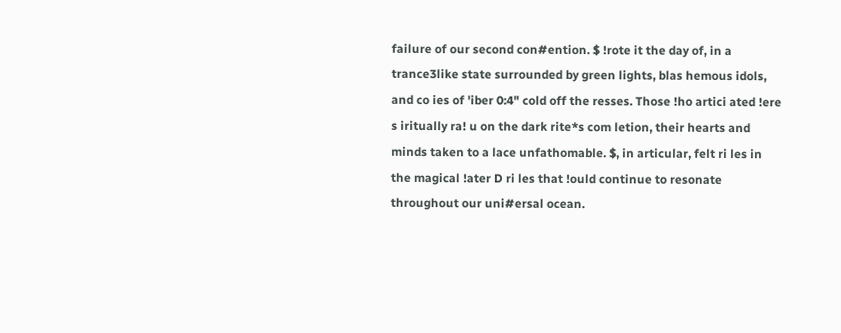failure of our second con#ention. $ !rote it the day of, in a trance3like state surrounded by green lights, blas hemous idols, and co ies of 'iber 0:4" cold off the resses. Those !ho artici ated !ere s iritually ra! u on the dark rite*s com letion, their hearts and minds taken to a lace unfathomable. $, in articular, felt ri les in the magical !ater D ri les that !ould continue to resonate throughout our uni#ersal ocean.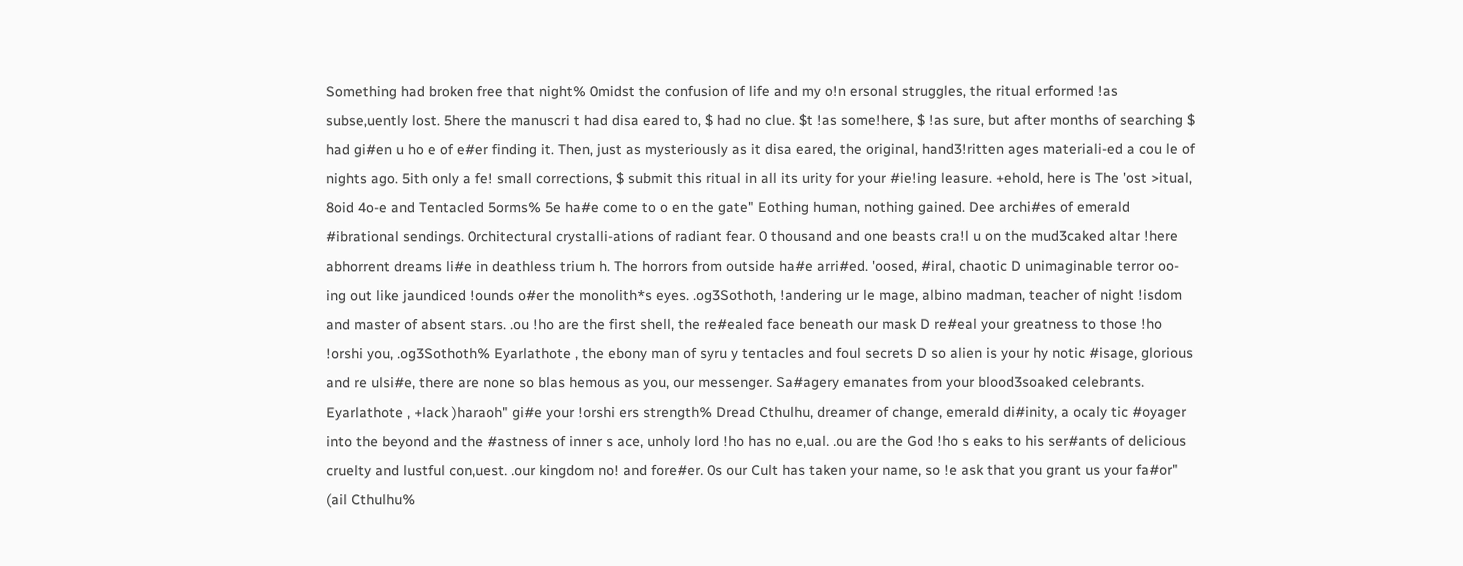Something had broken free that night% 0midst the confusion of life and my o!n ersonal struggles, the ritual erformed !as subse,uently lost. 5here the manuscri t had disa eared to, $ had no clue. $t !as some!here, $ !as sure, but after months of searching $ had gi#en u ho e of e#er finding it. Then, just as mysteriously as it disa eared, the original, hand3!ritten ages materiali-ed a cou le of nights ago. 5ith only a fe! small corrections, $ submit this ritual in all its urity for your #ie!ing leasure. +ehold, here is The 'ost >itual, 8oid 4o-e and Tentacled 5orms% 5e ha#e come to o en the gate" Eothing human, nothing gained. Dee archi#es of emerald #ibrational sendings. 0rchitectural crystalli-ations of radiant fear. 0 thousand and one beasts cra!l u on the mud3caked altar !here abhorrent dreams li#e in deathless trium h. The horrors from outside ha#e arri#ed. 'oosed, #iral, chaotic D unimaginable terror oo-ing out like jaundiced !ounds o#er the monolith*s eyes. .og3Sothoth, !andering ur le mage, albino madman, teacher of night !isdom and master of absent stars. .ou !ho are the first shell, the re#ealed face beneath our mask D re#eal your greatness to those !ho !orshi you, .og3Sothoth% Eyarlathote , the ebony man of syru y tentacles and foul secrets D so alien is your hy notic #isage, glorious and re ulsi#e, there are none so blas hemous as you, our messenger. Sa#agery emanates from your blood3soaked celebrants. Eyarlathote , +lack )haraoh" gi#e your !orshi ers strength% Dread Cthulhu, dreamer of change, emerald di#inity, a ocaly tic #oyager into the beyond and the #astness of inner s ace, unholy lord !ho has no e,ual. .ou are the God !ho s eaks to his ser#ants of delicious cruelty and lustful con,uest. .our kingdom no! and fore#er. 0s our Cult has taken your name, so !e ask that you grant us your fa#or" (ail Cthulhu%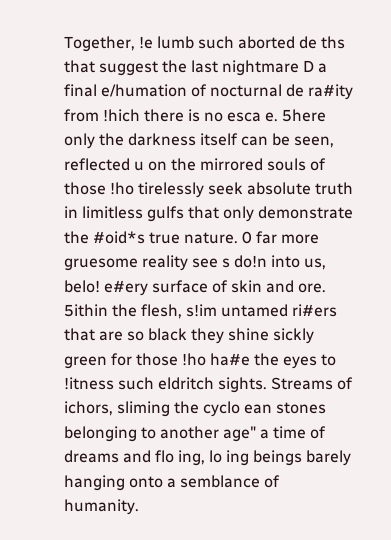Together, !e lumb such aborted de ths that suggest the last nightmare D a final e/humation of nocturnal de ra#ity from !hich there is no esca e. 5here only the darkness itself can be seen, reflected u on the mirrored souls of those !ho tirelessly seek absolute truth in limitless gulfs that only demonstrate the #oid*s true nature. 0 far more gruesome reality see s do!n into us, belo! e#ery surface of skin and ore. 5ithin the flesh, s!im untamed ri#ers that are so black they shine sickly green for those !ho ha#e the eyes to !itness such eldritch sights. Streams of ichors, sliming the cyclo ean stones belonging to another age" a time of dreams and flo ing, lo ing beings barely hanging onto a semblance of humanity.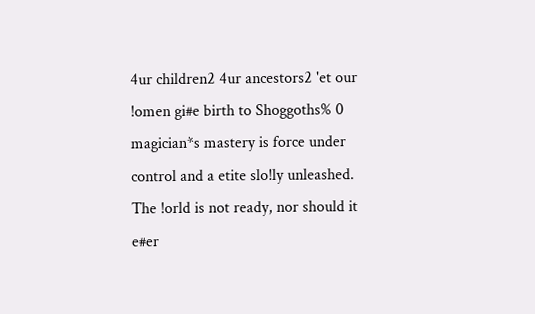4ur children2 4ur ancestors2 'et our !omen gi#e birth to Shoggoths% 0 magician*s mastery is force under control and a etite slo!ly unleashed. The !orld is not ready, nor should it e#er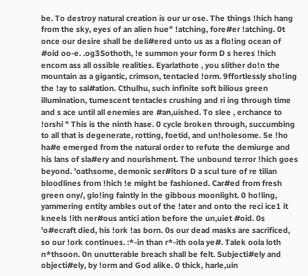be. To destroy natural creation is our ur ose. The things !hich hang from the sky, eyes of an alien hue" !atching, fore#er !atching. 0t once our desire shall be deli#ered unto us as a flo!ing ocean of #oid oo-e. .og3Sothoth, !e summon your form D s heres !hich encom ass all ossible realities. Eyarlathote , you slither do!n the mountain as a gigantic, crimson, tentacled !orm. 9ffortlessly sho!ing the !ay to sal#ation. Cthulhu, such infinite soft bilious green illumination, tumescent tentacles crushing and ri ing through time and s ace until all enemies are #an,uished. To slee , erchance to !orshi " This is the ninth hase. 0 cycle broken through, succumbing to all that is degenerate, rotting, foetid, and un!holesome. 5e !ho ha#e emerged from the natural order to refute the demiurge and his lans of sla#ery and nourishment. The unbound terror !hich goes beyond. 'oathsome, demonic ser#itors D a scul ture of re tilian bloodlines from !hich !e might be fashioned. Car#ed from fresh green ony/, glo!ing faintly in the gibbous moonlight. 0 ho!ling, yammering entity ambles out of the !ater and onto the reci ice1 it kneels !ith ner#ous antici ation before the un,uiet #oid. 0s 'o#ecraft died, his !ork !as born. 0s our dead masks are sacrificed, so our !ork continues. :*-in than r*-ith oola ye#. Talek oola loth n*thsoon. 0n unutterable breach shall be felt. Subjecti#ely and objecti#ely, by !orm and God alike. 0 thick, harle,uin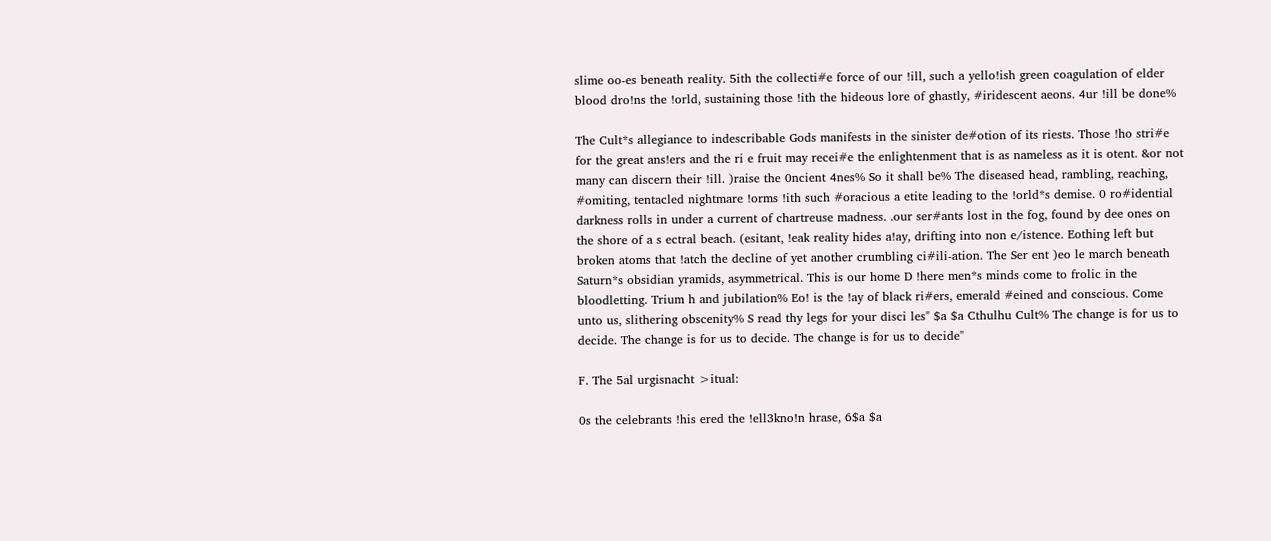slime oo-es beneath reality. 5ith the collecti#e force of our !ill, such a yello!ish green coagulation of elder blood dro!ns the !orld, sustaining those !ith the hideous lore of ghastly, #iridescent aeons. 4ur !ill be done%

The Cult*s allegiance to indescribable Gods manifests in the sinister de#otion of its riests. Those !ho stri#e for the great ans!ers and the ri e fruit may recei#e the enlightenment that is as nameless as it is otent. &or not many can discern their !ill. )raise the 0ncient 4nes% So it shall be% The diseased head, rambling, reaching, #omiting, tentacled nightmare !orms !ith such #oracious a etite leading to the !orld*s demise. 0 ro#idential darkness rolls in under a current of chartreuse madness. .our ser#ants lost in the fog, found by dee ones on the shore of a s ectral beach. (esitant, !eak reality hides a!ay, drifting into non e/istence. Eothing left but broken atoms that !atch the decline of yet another crumbling ci#ili-ation. The Ser ent )eo le march beneath Saturn*s obsidian yramids, asymmetrical. This is our home D !here men*s minds come to frolic in the bloodletting. Trium h and jubilation% Eo! is the !ay of black ri#ers, emerald #eined and conscious. Come unto us, slithering obscenity% S read thy legs for your disci les" $a $a Cthulhu Cult% The change is for us to decide. The change is for us to decide. The change is for us to decide"

F. The 5al urgisnacht >itual:

0s the celebrants !his ered the !ell3kno!n hrase, 6$a $a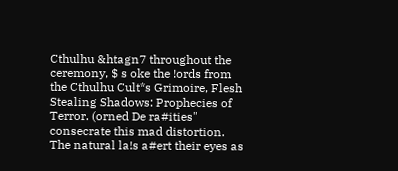Cthulhu &htagn7 throughout the ceremony, $ s oke the !ords from the Cthulhu Cult*s Grimoire, Flesh Stealing Shadows: Prophecies of Terror. (orned De ra#ities" consecrate this mad distortion. The natural la!s a#ert their eyes as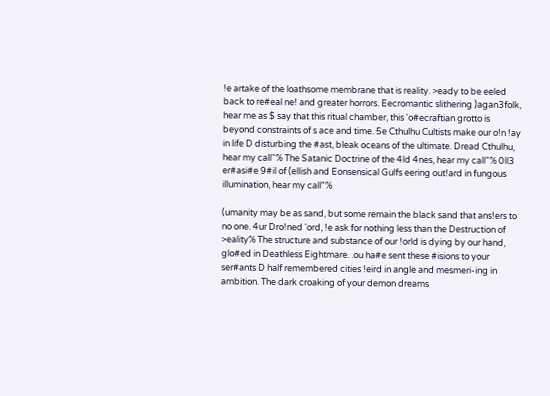!e artake of the loathsome membrane that is reality. >eady to be eeled back to re#eal ne! and greater horrors. Eecromantic slithering )agan3folk, hear me as $ say that this ritual chamber, this 'o#ecraftian grotto is beyond constraints of s ace and time. 5e Cthulhu Cultists make our o!n !ay in life D disturbing the #ast, bleak oceans of the ultimate. Dread Cthulhu, hear my call"% The Satanic Doctrine of the 4ld 4nes, hear my call"% 0ll3 er#asi#e 9#il of (ellish and Eonsensical Gulfs eering out!ard in fungous illumination, hear my call"%

(umanity may be as sand, but some remain the black sand that ans!ers to no one. 4ur Dro!ned 'ord, !e ask for nothing less than the Destruction of >eality% The structure and substance of our !orld is dying by our hand, glo#ed in Deathless Eightmare. .ou ha#e sent these #isions to your ser#ants D half remembered cities !eird in angle and mesmeri-ing in ambition. The dark croaking of your demon dreams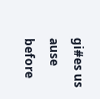gi#es us ause before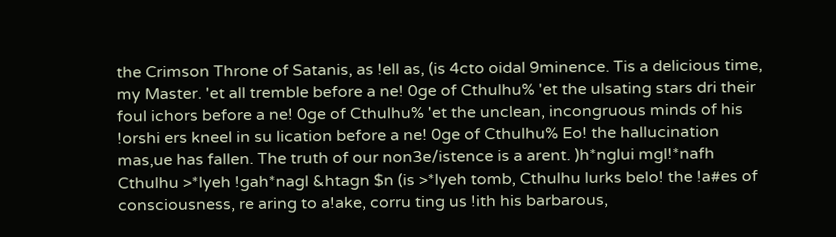the Crimson Throne of Satanis, as !ell as, (is 4cto oidal 9minence. Tis a delicious time, my Master. 'et all tremble before a ne! 0ge of Cthulhu% 'et the ulsating stars dri their foul ichors before a ne! 0ge of Cthulhu% 'et the unclean, incongruous minds of his !orshi ers kneel in su lication before a ne! 0ge of Cthulhu% Eo! the hallucination mas,ue has fallen. The truth of our non3e/istence is a arent. )h*nglui mgl!*nafh Cthulhu >*lyeh !gah*nagl &htagn $n (is >*lyeh tomb, Cthulhu lurks belo! the !a#es of consciousness, re aring to a!ake, corru ting us !ith his barbarous,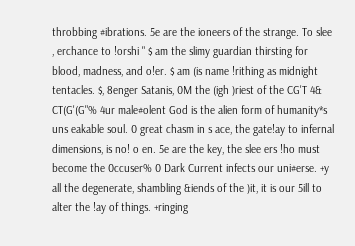throbbing #ibrations. 5e are the ioneers of the strange. To slee , erchance to !orshi " $ am the slimy guardian thirsting for blood, madness, and o!er. $ am (is name !rithing as midnight tentacles. $, 8enger Satanis, 0M the (igh )riest of the CG'T 4& CT(G'(G"% 4ur male#olent God is the alien form of humanity*s uns eakable soul. 0 great chasm in s ace, the gate!ay to infernal dimensions, is no! o en. 5e are the key, the slee ers !ho must become the 0ccuser% 0 Dark Current infects our uni#erse. +y all the degenerate, shambling &iends of the )it, it is our 5ill to alter the !ay of things. +ringing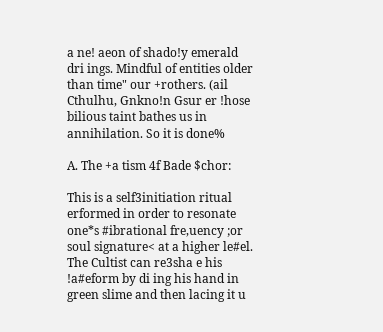a ne! aeon of shado!y emerald dri ings. Mindful of entities older than time" our +rothers. (ail Cthulhu, Gnkno!n Gsur er !hose bilious taint bathes us in annihilation. So it is done%

A. The +a tism 4f Bade $chor:

This is a self3initiation ritual erformed in order to resonate one*s #ibrational fre,uency ;or soul signature< at a higher le#el. The Cultist can re3sha e his !a#eform by di ing his hand in green slime and then lacing it u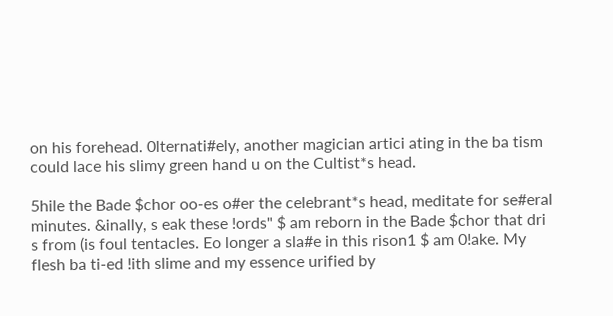on his forehead. 0lternati#ely, another magician artici ating in the ba tism could lace his slimy green hand u on the Cultist*s head.

5hile the Bade $chor oo-es o#er the celebrant*s head, meditate for se#eral minutes. &inally, s eak these !ords" $ am reborn in the Bade $chor that dri s from (is foul tentacles. Eo longer a sla#e in this rison1 $ am 0!ake. My flesh ba ti-ed !ith slime and my essence urified by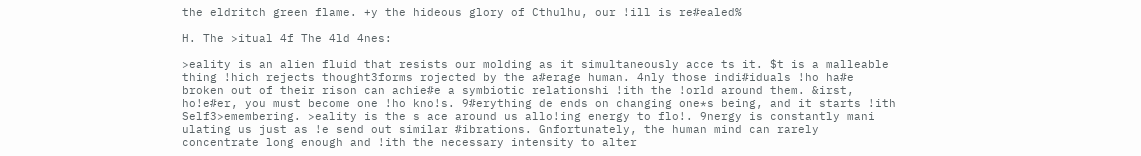the eldritch green flame. +y the hideous glory of Cthulhu, our !ill is re#ealed%

H. The >itual 4f The 4ld 4nes:

>eality is an alien fluid that resists our molding as it simultaneously acce ts it. $t is a malleable thing !hich rejects thought3forms rojected by the a#erage human. 4nly those indi#iduals !ho ha#e broken out of their rison can achie#e a symbiotic relationshi !ith the !orld around them. &irst, ho!e#er, you must become one !ho kno!s. 9#erything de ends on changing one*s being, and it starts !ith Self3>emembering. >eality is the s ace around us allo!ing energy to flo!. 9nergy is constantly mani ulating us just as !e send out similar #ibrations. Gnfortunately, the human mind can rarely concentrate long enough and !ith the necessary intensity to alter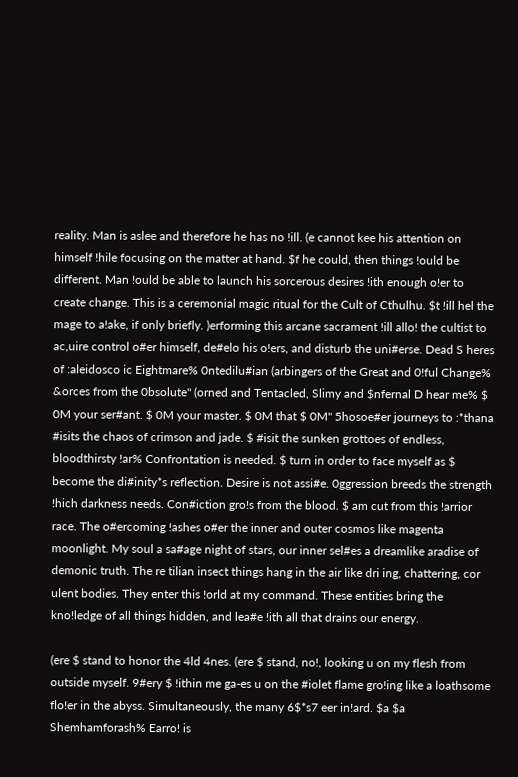reality. Man is aslee and therefore he has no !ill. (e cannot kee his attention on himself !hile focusing on the matter at hand. $f he could, then things !ould be different. Man !ould be able to launch his sorcerous desires !ith enough o!er to create change. This is a ceremonial magic ritual for the Cult of Cthulhu. $t !ill hel the mage to a!ake, if only briefly. )erforming this arcane sacrament !ill allo! the cultist to ac,uire control o#er himself, de#elo his o!ers, and disturb the uni#erse. Dead S heres of :aleidosco ic Eightmare% 0ntedilu#ian (arbingers of the Great and 0!ful Change% &orces from the 0bsolute" (orned and Tentacled, Slimy and $nfernal D hear me% $ 0M your ser#ant. $ 0M your master. $ 0M that $ 0M" 5hosoe#er journeys to :*thana #isits the chaos of crimson and jade. $ #isit the sunken grottoes of endless, bloodthirsty !ar% Confrontation is needed. $ turn in order to face myself as $ become the di#inity*s reflection. Desire is not assi#e. 0ggression breeds the strength !hich darkness needs. Con#iction gro!s from the blood. $ am cut from this !arrior race. The o#ercoming !ashes o#er the inner and outer cosmos like magenta moonlight. My soul a sa#age night of stars, our inner sel#es a dreamlike aradise of demonic truth. The re tilian insect things hang in the air like dri ing, chattering, cor ulent bodies. They enter this !orld at my command. These entities bring the kno!ledge of all things hidden, and lea#e !ith all that drains our energy.

(ere $ stand to honor the 4ld 4nes. (ere $ stand, no!, looking u on my flesh from outside myself. 9#ery $ !ithin me ga-es u on the #iolet flame gro!ing like a loathsome flo!er in the abyss. Simultaneously, the many 6$*s7 eer in!ard. $a $a Shemhamforash% Earro! is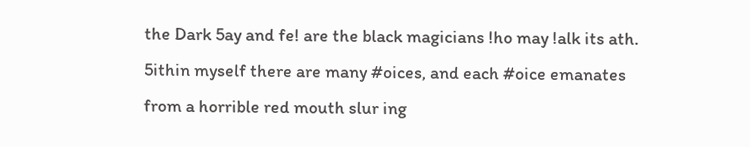the Dark 5ay and fe! are the black magicians !ho may !alk its ath. 5ithin myself there are many #oices, and each #oice emanates from a horrible red mouth slur ing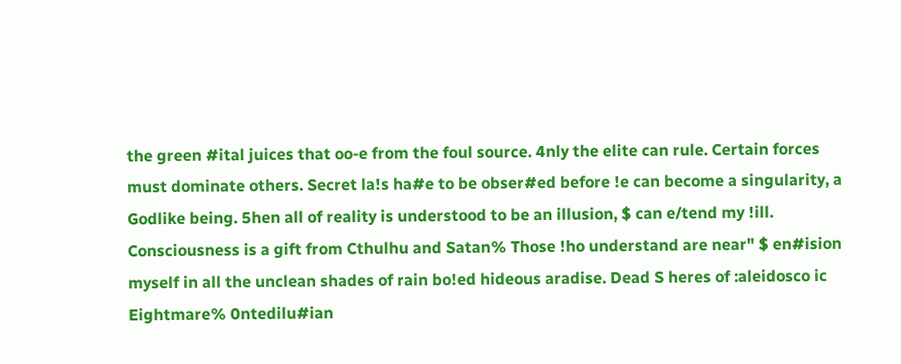the green #ital juices that oo-e from the foul source. 4nly the elite can rule. Certain forces must dominate others. Secret la!s ha#e to be obser#ed before !e can become a singularity, a Godlike being. 5hen all of reality is understood to be an illusion, $ can e/tend my !ill. Consciousness is a gift from Cthulhu and Satan% Those !ho understand are near" $ en#ision myself in all the unclean shades of rain bo!ed hideous aradise. Dead S heres of :aleidosco ic Eightmare% 0ntedilu#ian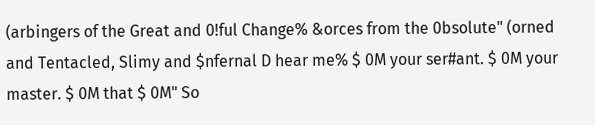(arbingers of the Great and 0!ful Change% &orces from the 0bsolute" (orned and Tentacled, Slimy and $nfernal D hear me% $ 0M your ser#ant. $ 0M your master. $ 0M that $ 0M" So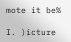mote it be%

I. )icture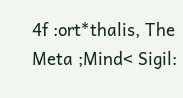4f :ort*thalis, The Meta ;Mind< Sigil: